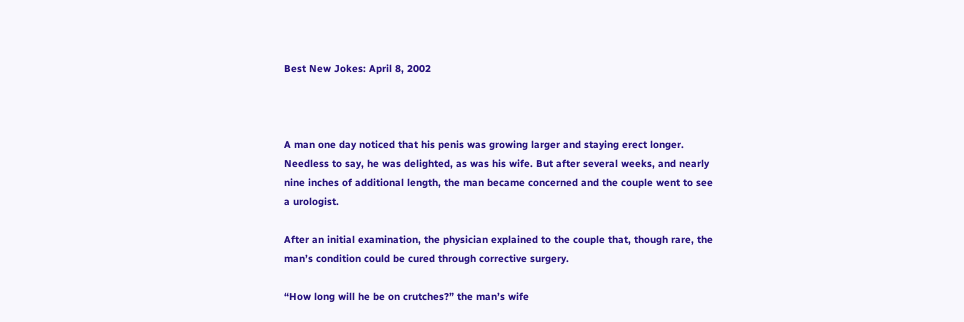Best New Jokes: April 8, 2002



A man one day noticed that his penis was growing larger and staying erect longer. Needless to say, he was delighted, as was his wife. But after several weeks, and nearly nine inches of additional length, the man became concerned and the couple went to see a urologist.

After an initial examination, the physician explained to the couple that, though rare, the man’s condition could be cured through corrective surgery.

“How long will he be on crutches?” the man’s wife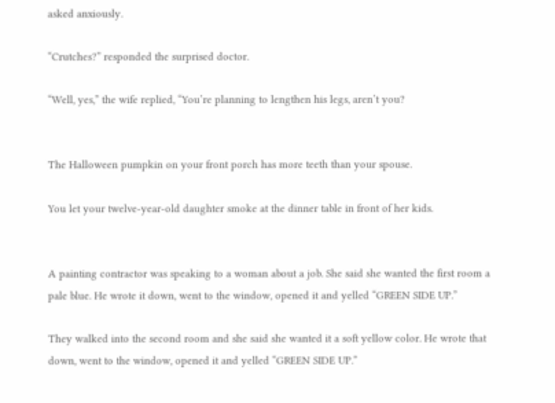asked anxiously.

“Crutches?” responded the surprised doctor.

“Well, yes,” the wife replied, “You’re planning to lengthen his legs, aren’t you?


The Halloween pumpkin on your front porch has more teeth than your spouse.

You let your twelve-year-old daughter smoke at the dinner table in front of her kids.


A painting contractor was speaking to a woman about a job. She said she wanted the first room a pale blue. He wrote it down, went to the window, opened it and yelled “GREEN SIDE UP.”

They walked into the second room and she said she wanted it a soft yellow color. He wrote that down, went to the window, opened it and yelled “GREEN SIDE UP.”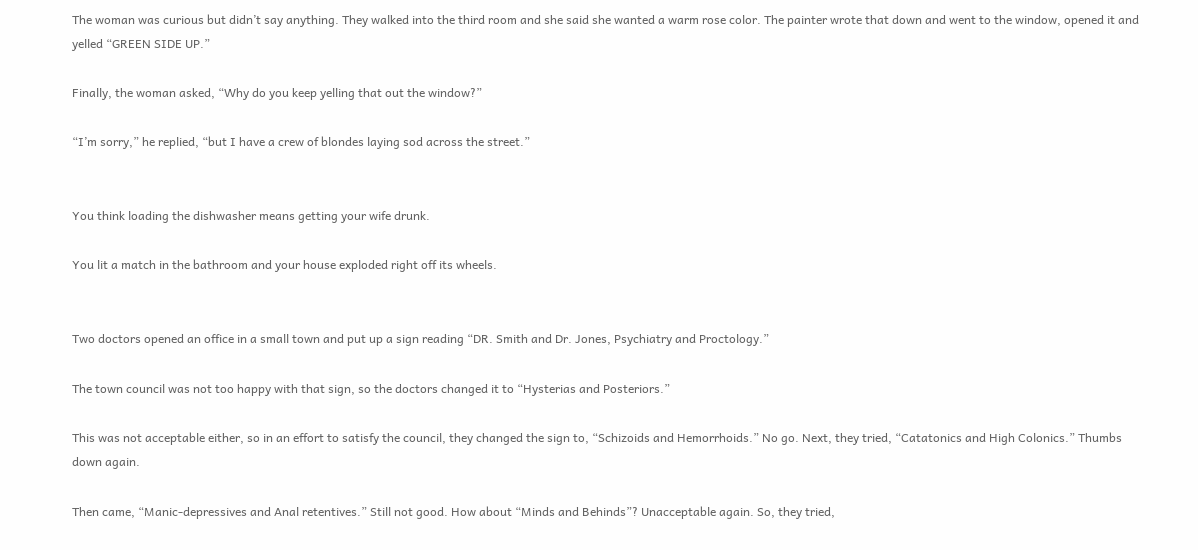The woman was curious but didn’t say anything. They walked into the third room and she said she wanted a warm rose color. The painter wrote that down and went to the window, opened it and yelled “GREEN SIDE UP.”

Finally, the woman asked, “Why do you keep yelling that out the window?”

“I’m sorry,” he replied, “but I have a crew of blondes laying sod across the street.”


You think loading the dishwasher means getting your wife drunk.

You lit a match in the bathroom and your house exploded right off its wheels.


Two doctors opened an office in a small town and put up a sign reading “DR. Smith and Dr. Jones, Psychiatry and Proctology.”

The town council was not too happy with that sign, so the doctors changed it to “Hysterias and Posteriors.”

This was not acceptable either, so in an effort to satisfy the council, they changed the sign to, “Schizoids and Hemorrhoids.” No go. Next, they tried, “Catatonics and High Colonics.” Thumbs down again.

Then came, “Manic-depressives and Anal retentives.” Still not good. How about “Minds and Behinds”? Unacceptable again. So, they tried,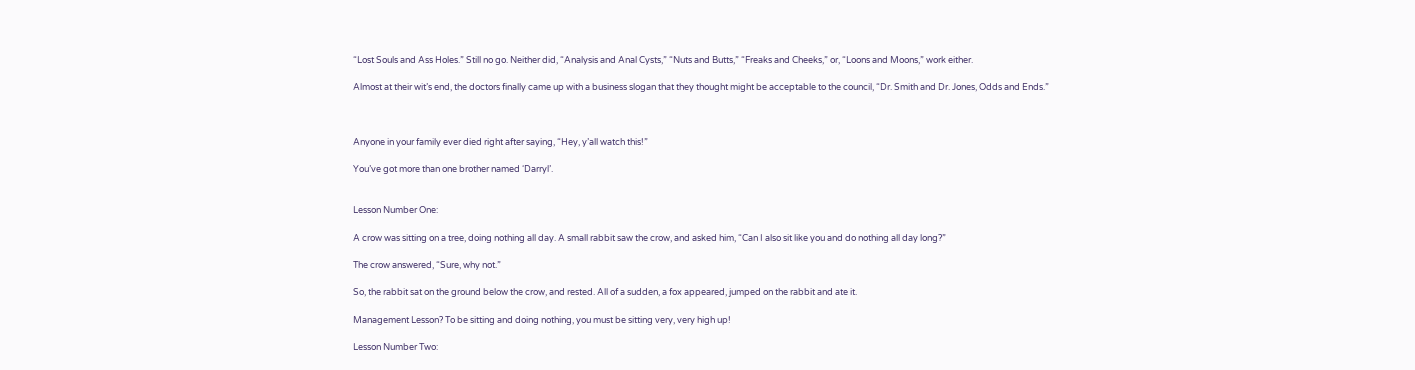“Lost Souls and Ass Holes.” Still no go. Neither did, “Analysis and Anal Cysts,” “Nuts and Butts,” “Freaks and Cheeks,” or, “Loons and Moons,” work either.

Almost at their wit’s end, the doctors finally came up with a business slogan that they thought might be acceptable to the council, “Dr. Smith and Dr. Jones, Odds and Ends.”



Anyone in your family ever died right after saying, “Hey, y’all watch this!”

You’ve got more than one brother named ‘Darryl’.


Lesson Number One:

A crow was sitting on a tree, doing nothing all day. A small rabbit saw the crow, and asked him, “Can I also sit like you and do nothing all day long?”

The crow answered, “Sure, why not.”

So, the rabbit sat on the ground below the crow, and rested. All of a sudden, a fox appeared, jumped on the rabbit and ate it.

Management Lesson? To be sitting and doing nothing, you must be sitting very, very high up!

Lesson Number Two: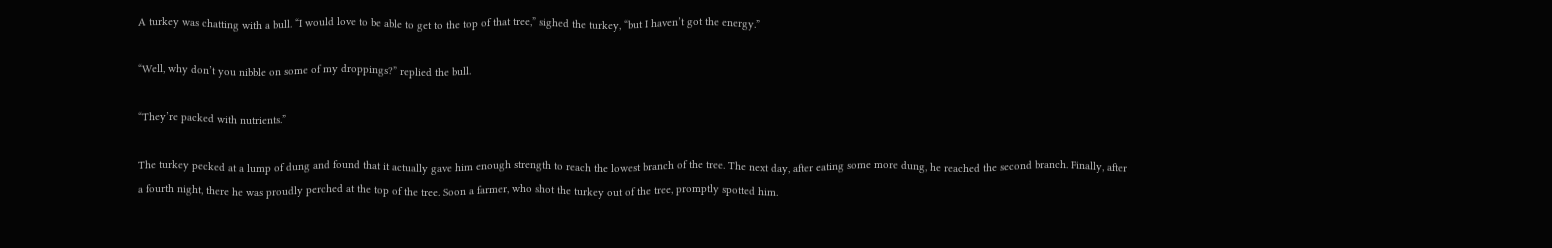A turkey was chatting with a bull. “I would love to be able to get to the top of that tree,” sighed the turkey, “but I haven’t got the energy.”

“Well, why don’t you nibble on some of my droppings?” replied the bull.

“They’re packed with nutrients.”

The turkey pecked at a lump of dung and found that it actually gave him enough strength to reach the lowest branch of the tree. The next day, after eating some more dung, he reached the second branch. Finally, after a fourth night, there he was proudly perched at the top of the tree. Soon a farmer, who shot the turkey out of the tree, promptly spotted him.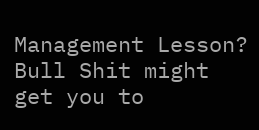Management Lesson? Bull Shit might get you to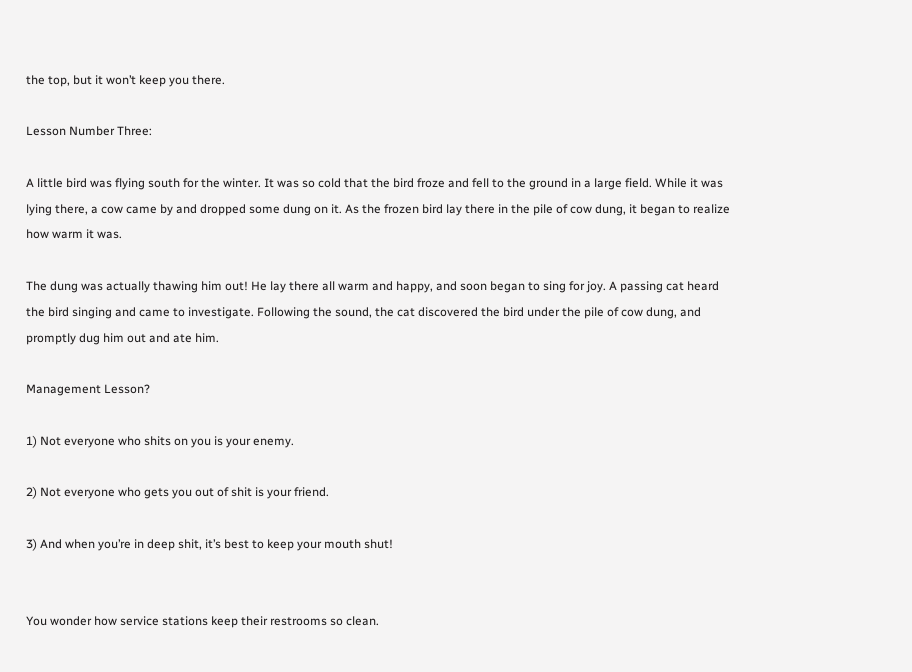the top, but it won’t keep you there.

Lesson Number Three:

A little bird was flying south for the winter. It was so cold that the bird froze and fell to the ground in a large field. While it was lying there, a cow came by and dropped some dung on it. As the frozen bird lay there in the pile of cow dung, it began to realize how warm it was.

The dung was actually thawing him out! He lay there all warm and happy, and soon began to sing for joy. A passing cat heard the bird singing and came to investigate. Following the sound, the cat discovered the bird under the pile of cow dung, and promptly dug him out and ate him.

Management Lesson?

1) Not everyone who shits on you is your enemy.

2) Not everyone who gets you out of shit is your friend.

3) And when you’re in deep shit, it’s best to keep your mouth shut!


You wonder how service stations keep their restrooms so clean.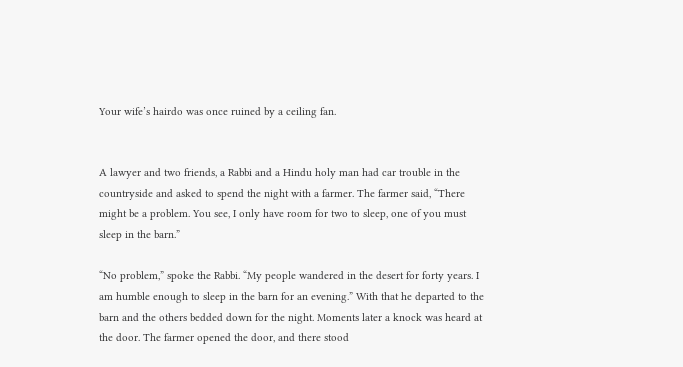Your wife’s hairdo was once ruined by a ceiling fan.


A lawyer and two friends, a Rabbi and a Hindu holy man had car trouble in the countryside and asked to spend the night with a farmer. The farmer said, “There might be a problem. You see, I only have room for two to sleep, one of you must sleep in the barn.”

“No problem,” spoke the Rabbi. “My people wandered in the desert for forty years. I am humble enough to sleep in the barn for an evening.” With that he departed to the barn and the others bedded down for the night. Moments later a knock was heard at the door. The farmer opened the door, and there stood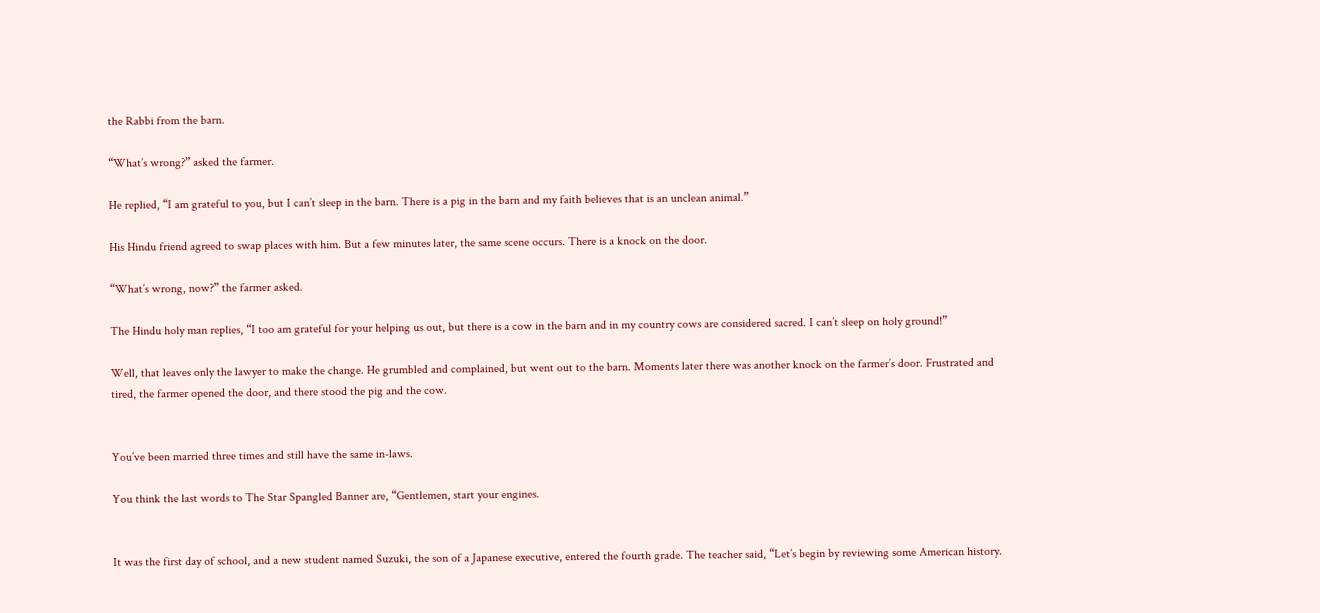the Rabbi from the barn.

“What’s wrong?” asked the farmer.

He replied, “I am grateful to you, but I can’t sleep in the barn. There is a pig in the barn and my faith believes that is an unclean animal.”

His Hindu friend agreed to swap places with him. But a few minutes later, the same scene occurs. There is a knock on the door.

“What’s wrong, now?” the farmer asked.

The Hindu holy man replies, “I too am grateful for your helping us out, but there is a cow in the barn and in my country cows are considered sacred. I can’t sleep on holy ground!”

Well, that leaves only the lawyer to make the change. He grumbled and complained, but went out to the barn. Moments later there was another knock on the farmer’s door. Frustrated and tired, the farmer opened the door, and there stood the pig and the cow.


You’ve been married three times and still have the same in-laws.

You think the last words to The Star Spangled Banner are, “Gentlemen, start your engines.


It was the first day of school, and a new student named Suzuki, the son of a Japanese executive, entered the fourth grade. The teacher said, “Let’s begin by reviewing some American history.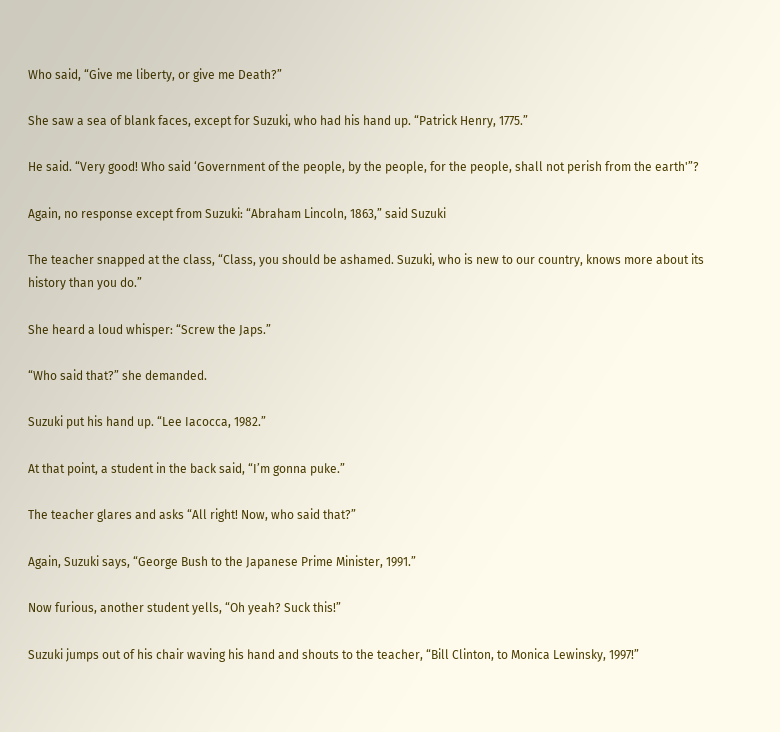Who said, “Give me liberty, or give me Death?”

She saw a sea of blank faces, except for Suzuki, who had his hand up. “Patrick Henry, 1775.”

He said. “Very good! Who said ‘Government of the people, by the people, for the people, shall not perish from the earth'”?

Again, no response except from Suzuki: “Abraham Lincoln, 1863,” said Suzuki

The teacher snapped at the class, “Class, you should be ashamed. Suzuki, who is new to our country, knows more about its history than you do.”

She heard a loud whisper: “Screw the Japs.”

“Who said that?” she demanded.

Suzuki put his hand up. “Lee Iacocca, 1982.”

At that point, a student in the back said, “I’m gonna puke.”

The teacher glares and asks “All right! Now, who said that?”

Again, Suzuki says, “George Bush to the Japanese Prime Minister, 1991.”

Now furious, another student yells, “Oh yeah? Suck this!”

Suzuki jumps out of his chair waving his hand and shouts to the teacher, “Bill Clinton, to Monica Lewinsky, 1997!”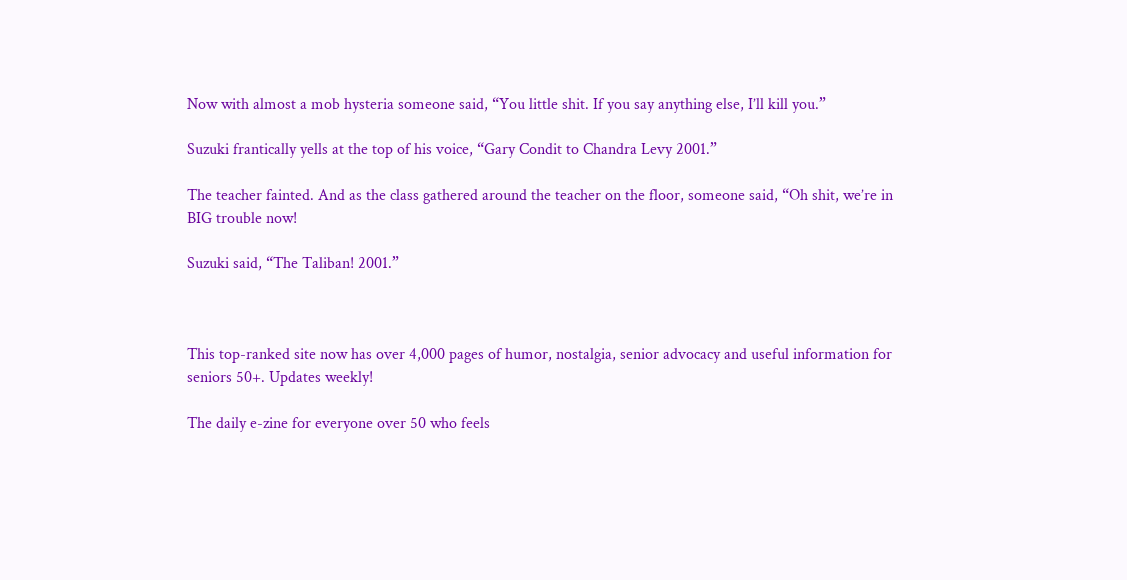Now with almost a mob hysteria someone said, “You little shit. If you say anything else, I’ll kill you.”

Suzuki frantically yells at the top of his voice, “Gary Condit to Chandra Levy 2001.”

The teacher fainted. And as the class gathered around the teacher on the floor, someone said, “Oh shit, we’re in BIG trouble now!

Suzuki said, “The Taliban! 2001.”



This top-ranked site now has over 4,000 pages of humor, nostalgia, senior advocacy and useful information for seniors 50+. Updates weekly!

The daily e-zine for everyone over 50 who feels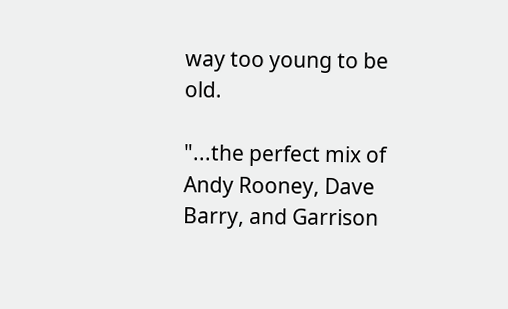way too young to be old.

"...the perfect mix of Andy Rooney, Dave Barry, and Garrison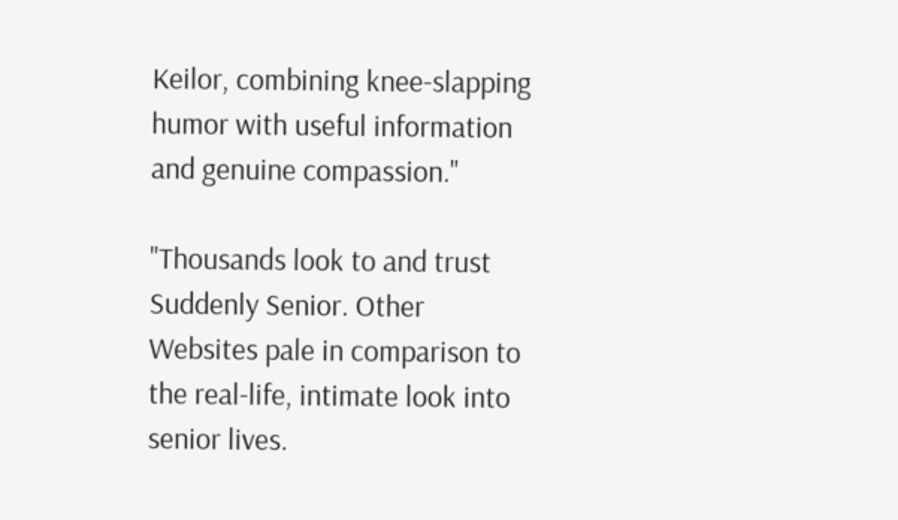Keilor, combining knee-slapping humor with useful information and genuine compassion."

"Thousands look to and trust Suddenly Senior. Other Websites pale in comparison to the real-life, intimate look into senior lives.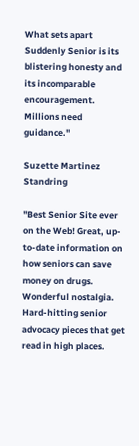What sets apart Suddenly Senior is its blistering honesty and its incomparable encouragement. Millions need guidance."

Suzette Martinez Standring

"Best Senior Site ever on the Web! Great, up-to-date information on how seniors can save money on drugs. Wonderful nostalgia. Hard-hitting senior advocacy pieces that get read in high places.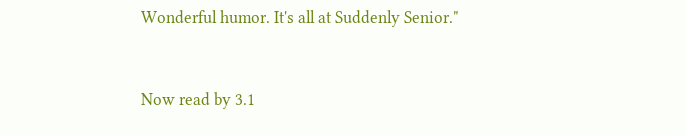Wonderful humor. It's all at Suddenly Senior."


Now read by 3.1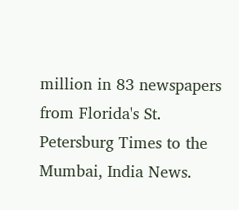million in 83 newspapers from Florida's St. Petersburg Times to the Mumbai, India News.